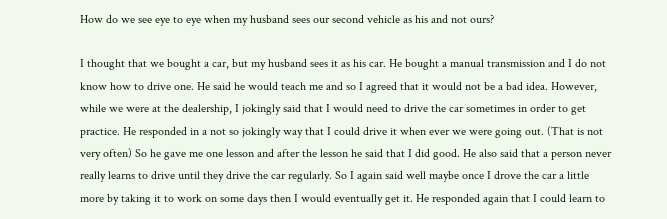How do we see eye to eye when my husband sees our second vehicle as his and not ours?

I thought that we bought a car, but my husband sees it as his car. He bought a manual transmission and I do not know how to drive one. He said he would teach me and so I agreed that it would not be a bad idea. However, while we were at the dealership, I jokingly said that I would need to drive the car sometimes in order to get practice. He responded in a not so jokingly way that I could drive it when ever we were going out. (That is not very often) So he gave me one lesson and after the lesson he said that I did good. He also said that a person never really learns to drive until they drive the car regularly. So I again said well maybe once I drove the car a little more by taking it to work on some days then I would eventually get it. He responded again that I could learn to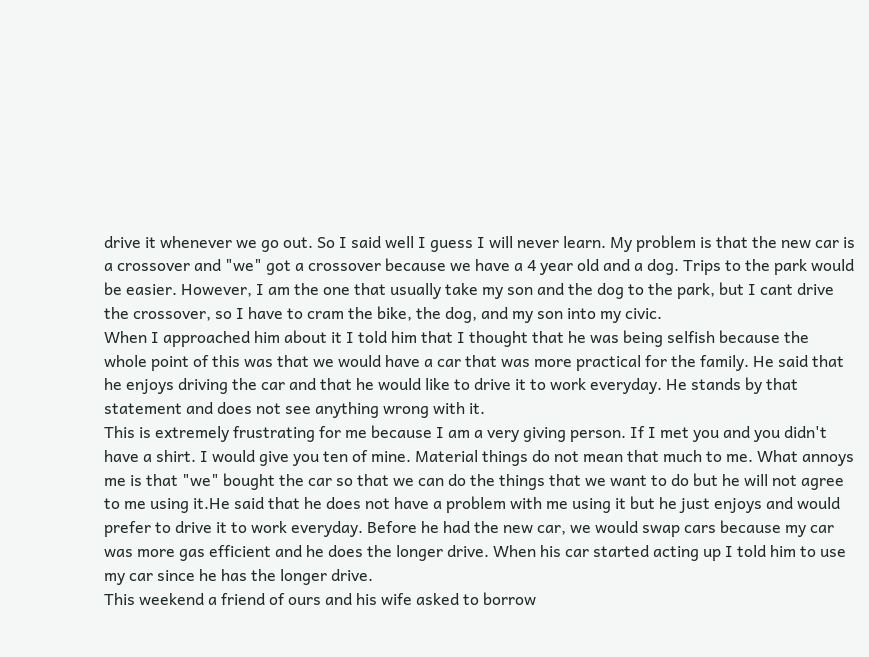drive it whenever we go out. So I said well I guess I will never learn. My problem is that the new car is a crossover and "we" got a crossover because we have a 4 year old and a dog. Trips to the park would be easier. However, I am the one that usually take my son and the dog to the park, but I cant drive the crossover, so I have to cram the bike, the dog, and my son into my civic.
When I approached him about it I told him that I thought that he was being selfish because the whole point of this was that we would have a car that was more practical for the family. He said that he enjoys driving the car and that he would like to drive it to work everyday. He stands by that statement and does not see anything wrong with it.
This is extremely frustrating for me because I am a very giving person. If I met you and you didn't have a shirt. I would give you ten of mine. Material things do not mean that much to me. What annoys me is that "we" bought the car so that we can do the things that we want to do but he will not agree to me using it.He said that he does not have a problem with me using it but he just enjoys and would prefer to drive it to work everyday. Before he had the new car, we would swap cars because my car was more gas efficient and he does the longer drive. When his car started acting up I told him to use my car since he has the longer drive.
This weekend a friend of ours and his wife asked to borrow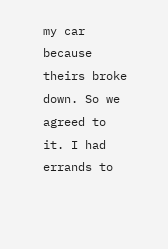my car because theirs broke down. So we agreed to it. I had errands to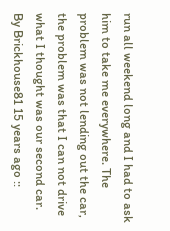run all weekend long and I had to ask him to take me everywhere. The problem was not lending out the car, the problem was that I can not drive what I thought was our second car.
By Brickhouse81 15 years ago ::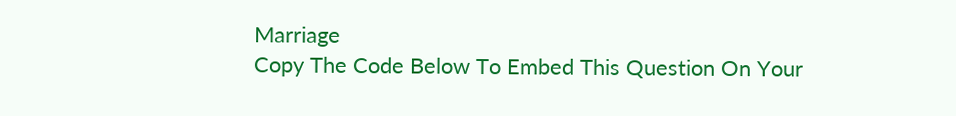Marriage
Copy The Code Below To Embed This Question On Your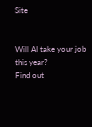Site


Will AI take your job this year?
Find out